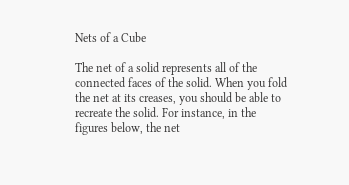Nets of a Cube

The net of a solid represents all of the connected faces of the solid. When you fold the net at its creases, you should be able to recreate the solid. For instance, in the figures below, the net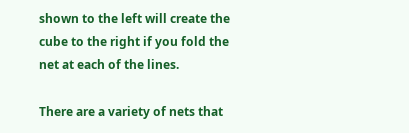shown to the left will create the cube to the right if you fold the net at each of the lines.

There are a variety of nets that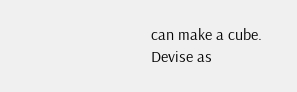can make a cube. Devise as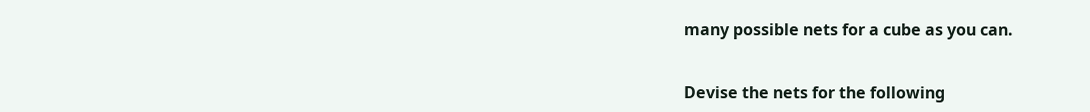many possible nets for a cube as you can.


Devise the nets for the following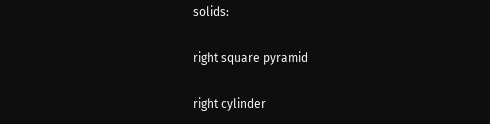solids:

right square pyramid

right cylinder